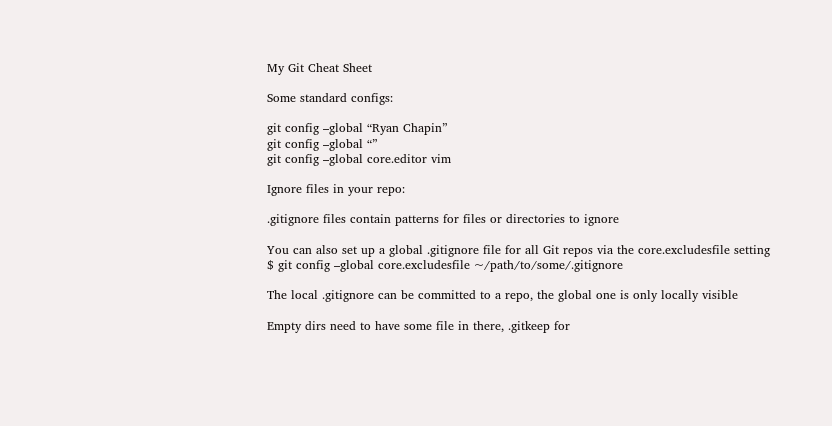My Git Cheat Sheet

Some standard configs:

git config –global “Ryan Chapin”
git config –global “”
git config –global core.editor vim

Ignore files in your repo:

.gitignore files contain patterns for files or directories to ignore

You can also set up a global .gitignore file for all Git repos via the core.excludesfile setting
$ git config –global core.excludesfile ~/path/to/some/.gitignore

The local .gitignore can be committed to a repo, the global one is only locally visible

Empty dirs need to have some file in there, .gitkeep for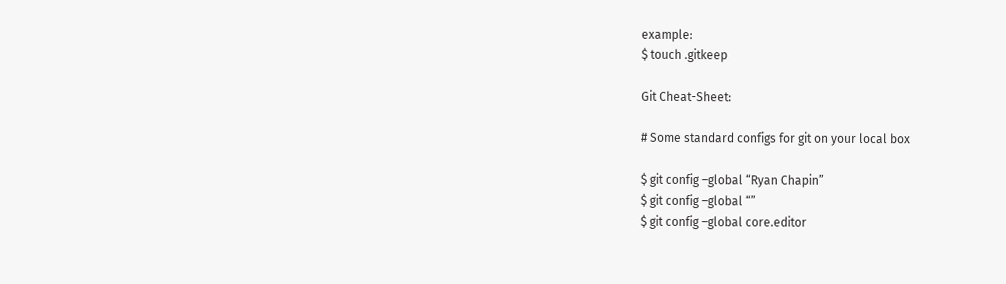example:
$ touch .gitkeep

Git Cheat-Sheet:

# Some standard configs for git on your local box

$ git config –global “Ryan Chapin”
$ git config –global “”
$ git config –global core.editor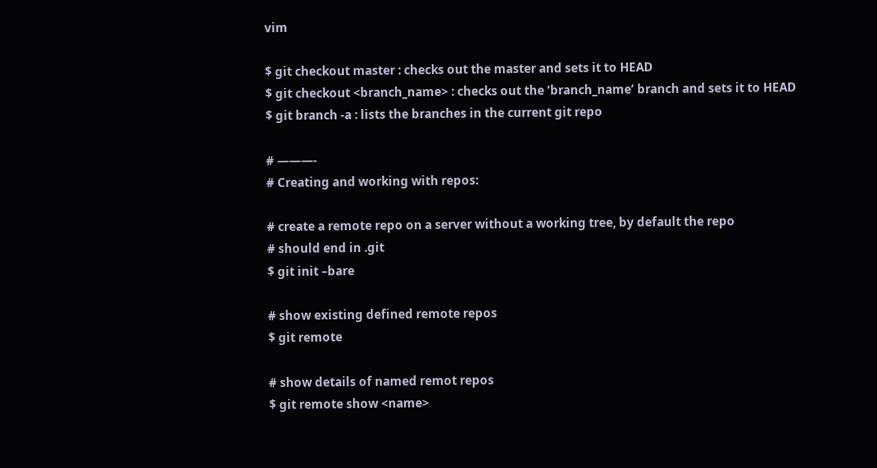vim

$ git checkout master : checks out the master and sets it to HEAD
$ git checkout <branch_name> : checks out the ‘branch_name’ branch and sets it to HEAD
$ git branch -a : lists the branches in the current git repo

# ———-
# Creating and working with repos:

# create a remote repo on a server without a working tree, by default the repo
# should end in .git
$ git init –bare

# show existing defined remote repos
$ git remote

# show details of named remot repos
$ git remote show <name>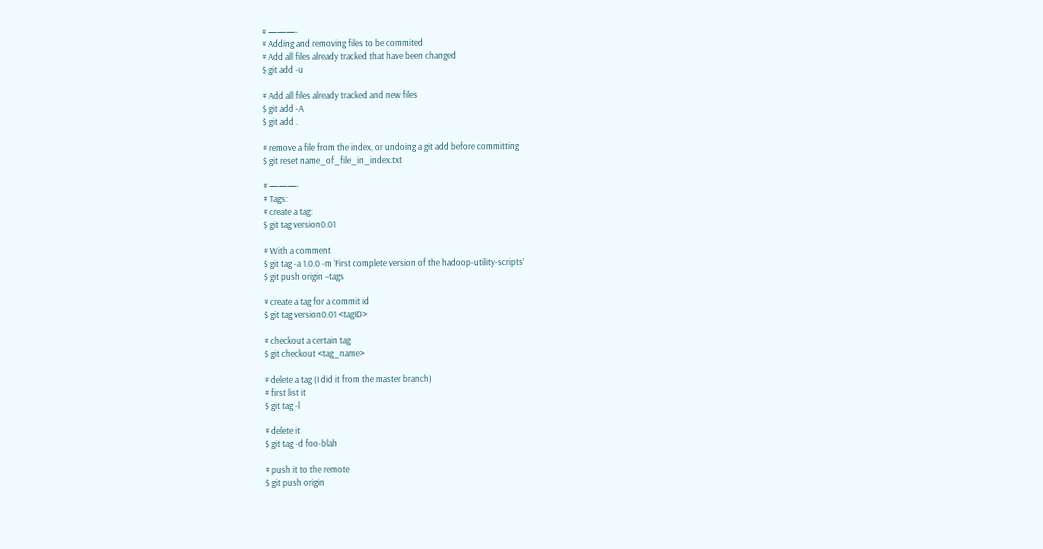# ———-
# Adding and removing files to be commited
# Add all files already tracked that have been changed
$ git add -u

# Add all files already tracked and new files
$ git add -A
$ git add .

# remove a file from the index, or undoing a git add before committing
$ git reset name_of_file_in_index.txt

# ———-
# Tags:
# create a tag:
$ git tag version0.01

# With a comment
$ git tag -a 1.0.0 -m ‘First complete version of the hadoop-utility-scripts’
$ git push origin –tags

# create a tag for a commit id
$ git tag version0.01 <tagID>

# checkout a certain tag
$ git checkout <tag_name>

# delete a tag (I did it from the master branch)
# first list it
$ git tag -l

# delete it
$ git tag -d foo-blah

# push it to the remote
$ git push origin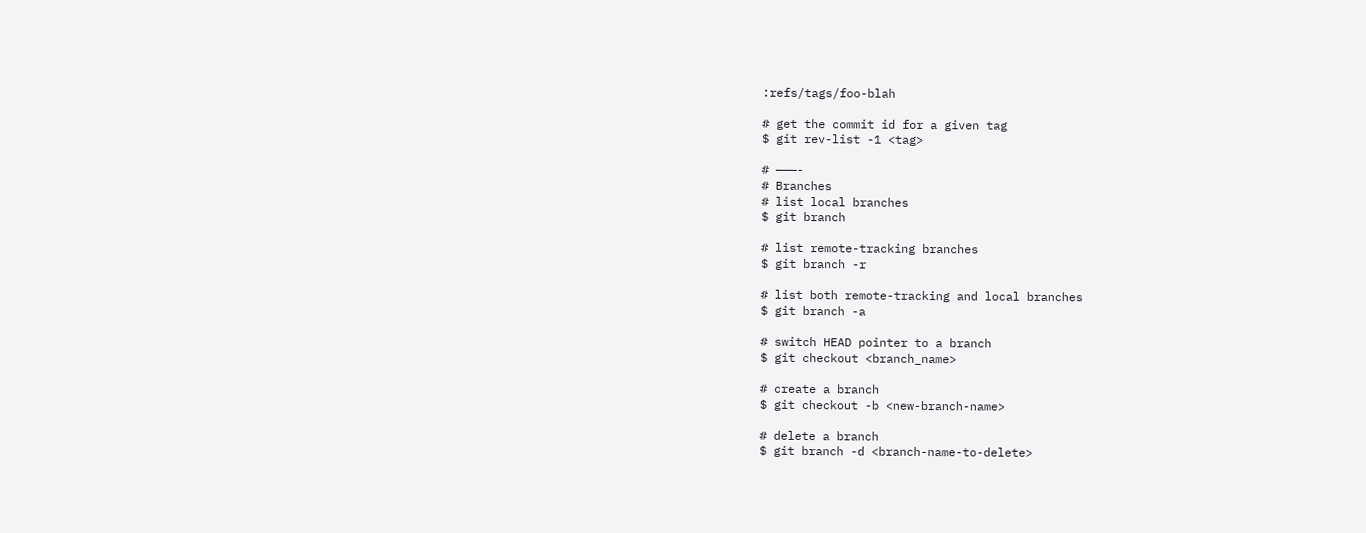:refs/tags/foo-blah

# get the commit id for a given tag
$ git rev-list -1 <tag>

# ———-
# Branches
# list local branches
$ git branch

# list remote-tracking branches
$ git branch -r

# list both remote-tracking and local branches
$ git branch -a

# switch HEAD pointer to a branch
$ git checkout <branch_name>

# create a branch
$ git checkout -b <new-branch-name>

# delete a branch
$ git branch -d <branch-name-to-delete>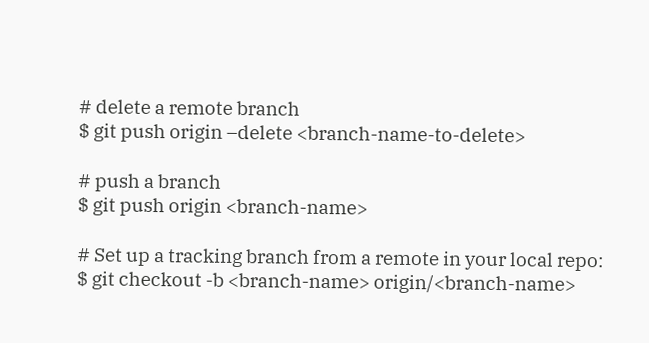# delete a remote branch
$ git push origin –delete <branch-name-to-delete>

# push a branch
$ git push origin <branch-name>

# Set up a tracking branch from a remote in your local repo:
$ git checkout -b <branch-name> origin/<branch-name>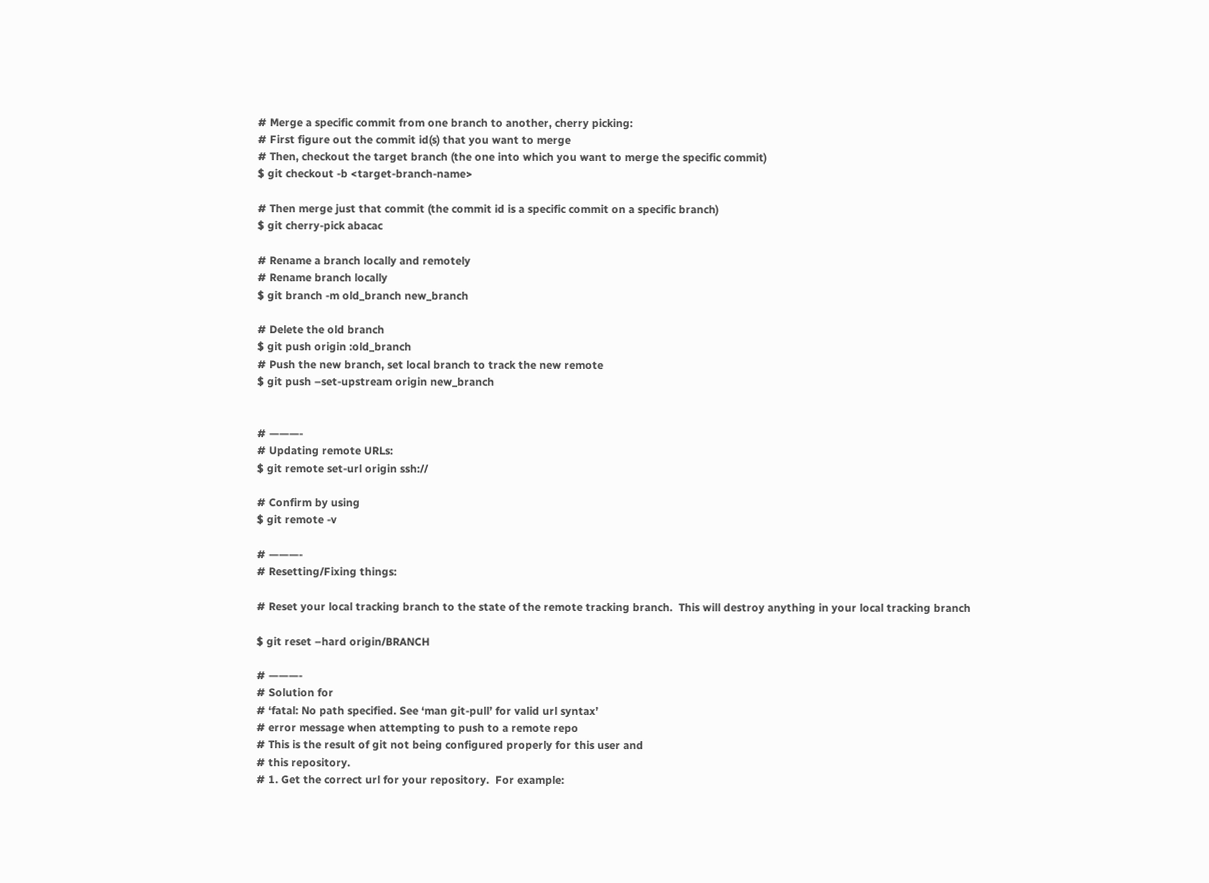# Merge a specific commit from one branch to another, cherry picking:
# First figure out the commit id(s) that you want to merge
# Then, checkout the target branch (the one into which you want to merge the specific commit)
$ git checkout -b <target-branch-name>

# Then merge just that commit (the commit id is a specific commit on a specific branch)
$ git cherry-pick abacac

# Rename a branch locally and remotely
# Rename branch locally
$ git branch -m old_branch new_branch

# Delete the old branch
$ git push origin :old_branch
# Push the new branch, set local branch to track the new remote
$ git push –set-upstream origin new_branch


# ———-
# Updating remote URLs:
$ git remote set-url origin ssh://

# Confirm by using
$ git remote -v

# ———-
# Resetting/Fixing things:

# Reset your local tracking branch to the state of the remote tracking branch.  This will destroy anything in your local tracking branch

$ git reset –hard origin/BRANCH

# ———-
# Solution for
# ‘fatal: No path specified. See ‘man git-pull’ for valid url syntax’
# error message when attempting to push to a remote repo
# This is the result of git not being configured properly for this user and
# this repository.
# 1. Get the correct url for your repository.  For example: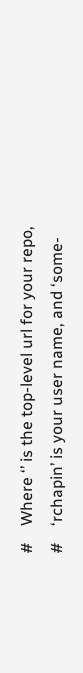#    Where ‘’ is the top-level url for your repo,
#    ‘rchapin’ is your user name, and ‘some-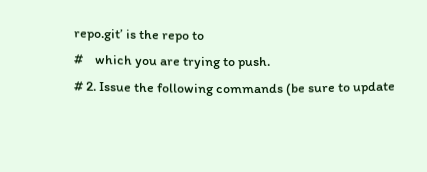repo.git’ is the repo to
#    which you are trying to push.
# 2. Issue the following commands (be sure to update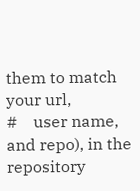them to match your url,
#    user name, and repo), in the repository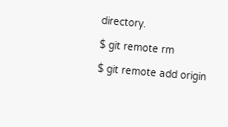directory.
$ git remote rm
$ git remote add origin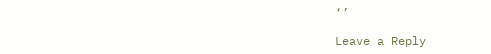‘’

Leave a Reply